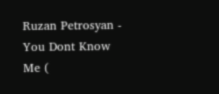Ruzan Petrosyan - You Dont Know Me (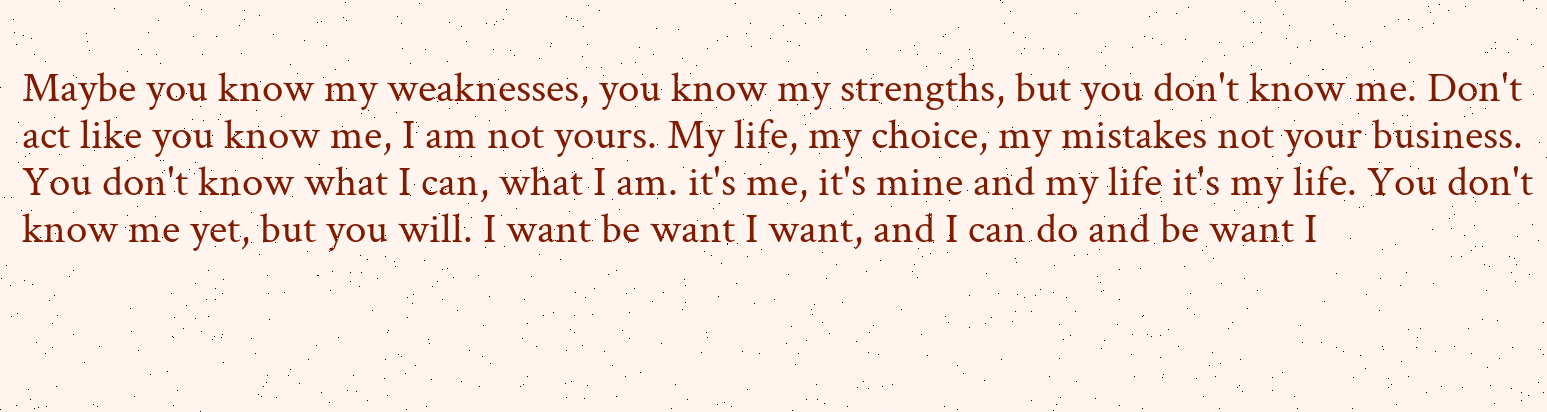Maybe you know my weaknesses, you know my strengths, but you don't know me. Don't act like you know me, I am not yours. My life, my choice, my mistakes not your business. You don't know what I can, what I am. it's me, it's mine and my life it's my life. You don't know me yet, but you will. I want be want I want, and I can do and be want I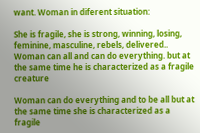want. Woman in diferent situation:

She is fragile, she is strong, winning, losing, feminine, masculine, rebels, delivered.. Woman can all and can do everything. but at the same time he is characterized as a fragile creature

Woman can do everything and to be all but at the same time she is characterized as a fragile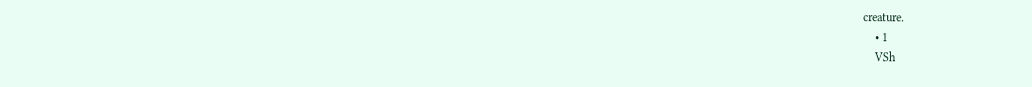creature.
    • 1
    VSh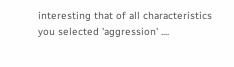interesting that of all characteristics you selected 'aggression' ....